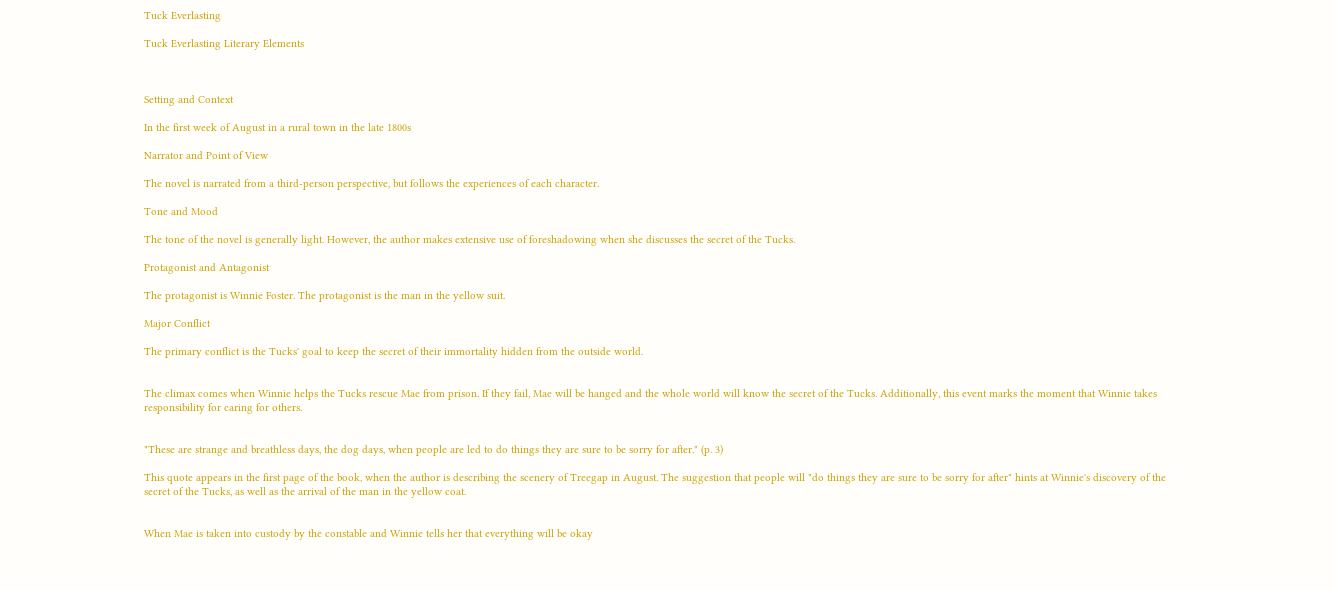Tuck Everlasting

Tuck Everlasting Literary Elements



Setting and Context

In the first week of August in a rural town in the late 1800s

Narrator and Point of View

The novel is narrated from a third-person perspective, but follows the experiences of each character.

Tone and Mood

The tone of the novel is generally light. However, the author makes extensive use of foreshadowing when she discusses the secret of the Tucks.

Protagonist and Antagonist

The protagonist is Winnie Foster. The protagonist is the man in the yellow suit.

Major Conflict

The primary conflict is the Tucks' goal to keep the secret of their immortality hidden from the outside world.


The climax comes when Winnie helps the Tucks rescue Mae from prison. If they fail, Mae will be hanged and the whole world will know the secret of the Tucks. Additionally, this event marks the moment that Winnie takes responsibility for caring for others.


"These are strange and breathless days, the dog days, when people are led to do things they are sure to be sorry for after." (p. 3)

This quote appears in the first page of the book, when the author is describing the scenery of Treegap in August. The suggestion that people will "do things they are sure to be sorry for after" hints at Winnie's discovery of the secret of the Tucks, as well as the arrival of the man in the yellow coat.


When Mae is taken into custody by the constable and Winnie tells her that everything will be okay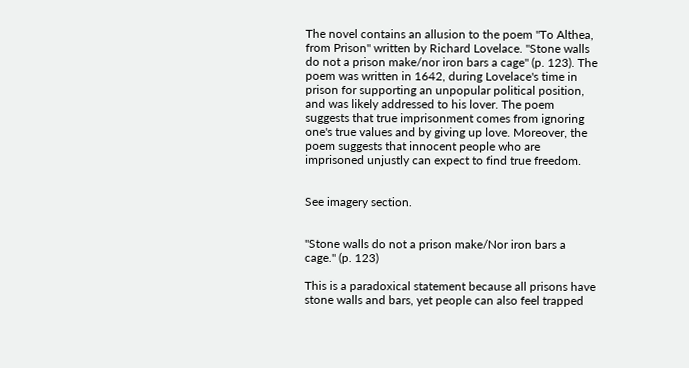The novel contains an allusion to the poem "To Althea, from Prison" written by Richard Lovelace. "Stone walls do not a prison make/nor iron bars a cage" (p. 123). The poem was written in 1642, during Lovelace's time in prison for supporting an unpopular political position, and was likely addressed to his lover. The poem suggests that true imprisonment comes from ignoring one's true values and by giving up love. Moreover, the poem suggests that innocent people who are imprisoned unjustly can expect to find true freedom.


See imagery section.


"Stone walls do not a prison make/Nor iron bars a cage." (p. 123)

This is a paradoxical statement because all prisons have stone walls and bars, yet people can also feel trapped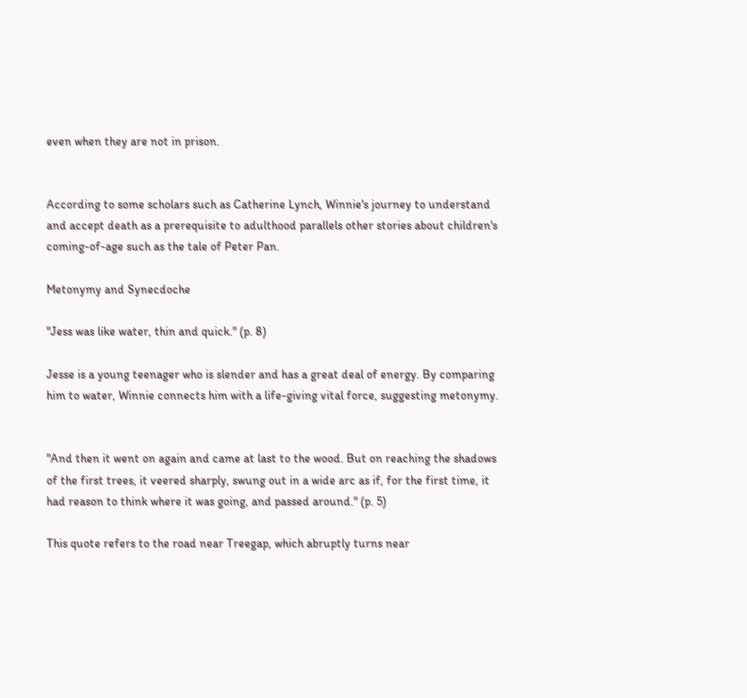even when they are not in prison.


According to some scholars such as Catherine Lynch, Winnie's journey to understand and accept death as a prerequisite to adulthood parallels other stories about children's coming-of-age such as the tale of Peter Pan.

Metonymy and Synecdoche

"Jess was like water, thin and quick." (p. 8)

Jesse is a young teenager who is slender and has a great deal of energy. By comparing him to water, Winnie connects him with a life-giving vital force, suggesting metonymy.


"And then it went on again and came at last to the wood. But on reaching the shadows of the first trees, it veered sharply, swung out in a wide arc as if, for the first time, it had reason to think where it was going, and passed around." (p. 5)

This quote refers to the road near Treegap, which abruptly turns near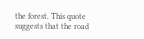the forest. This quote suggests that the road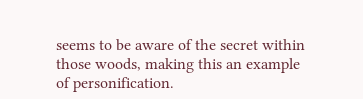seems to be aware of the secret within those woods, making this an example of personification.